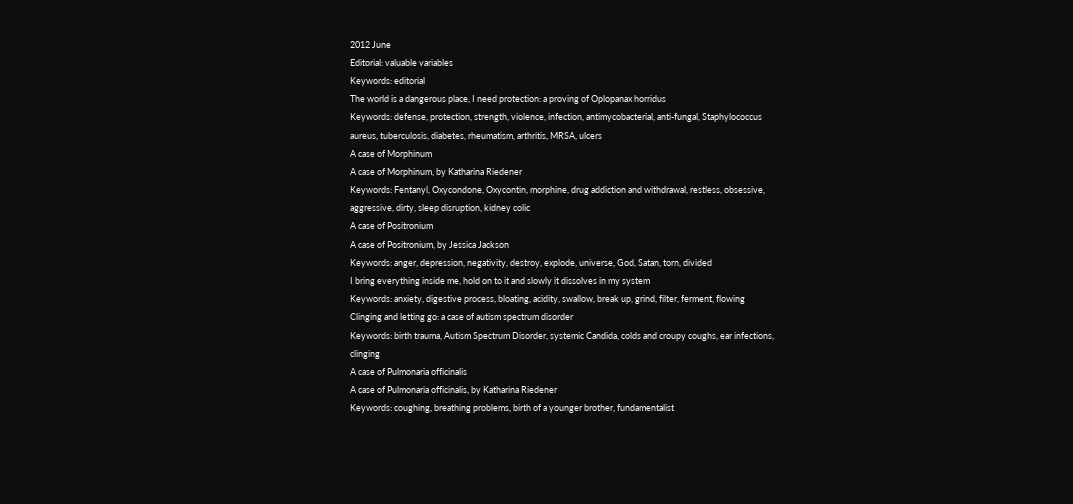2012 June
Editorial: valuable variables
Keywords: editorial
The world is a dangerous place, I need protection: a proving of Oplopanax horridus
Keywords: defense, protection, strength, violence, infection, antimycobacterial, anti-fungal, Staphylococcus aureus, tuberculosis, diabetes, rheumatism, arthritis, MRSA, ulcers
A case of Morphinum
A case of Morphinum, by Katharina Riedener
Keywords: Fentanyl, Oxycondone, Oxycontin, morphine, drug addiction and withdrawal, restless, obsessive, aggressive, dirty, sleep disruption, kidney colic
A case of Positronium
A case of Positronium, by Jessica Jackson
Keywords: anger, depression, negativity, destroy, explode, universe, God, Satan, torn, divided
I bring everything inside me, hold on to it and slowly it dissolves in my system
Keywords: anxiety, digestive process, bloating, acidity, swallow, break up, grind, filter, ferment, flowing
Clinging and letting go: a case of autism spectrum disorder
Keywords: birth trauma, Autism Spectrum Disorder, systemic Candida, colds and croupy coughs, ear infections, clinging
A case of Pulmonaria officinalis
A case of Pulmonaria officinalis, by Katharina Riedener
Keywords: coughing, breathing problems, birth of a younger brother, fundamentalist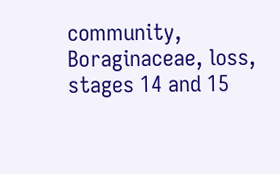community, Boraginaceae, loss, stages 14 and 15